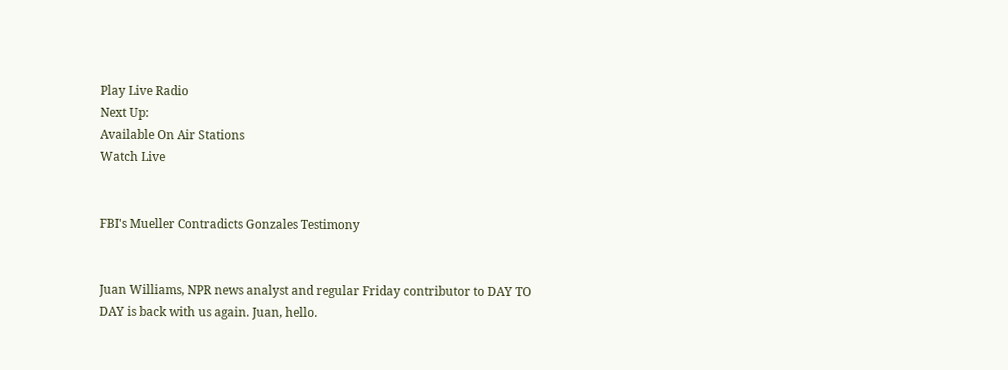Play Live Radio
Next Up:
Available On Air Stations
Watch Live


FBI's Mueller Contradicts Gonzales Testimony


Juan Williams, NPR news analyst and regular Friday contributor to DAY TO DAY is back with us again. Juan, hello.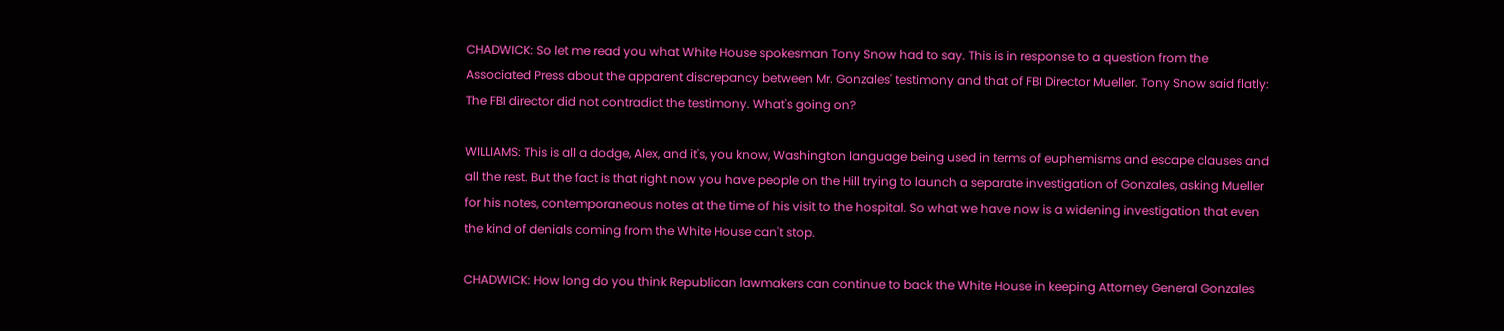CHADWICK: So let me read you what White House spokesman Tony Snow had to say. This is in response to a question from the Associated Press about the apparent discrepancy between Mr. Gonzales' testimony and that of FBI Director Mueller. Tony Snow said flatly: The FBI director did not contradict the testimony. What's going on?

WILLIAMS: This is all a dodge, Alex, and it's, you know, Washington language being used in terms of euphemisms and escape clauses and all the rest. But the fact is that right now you have people on the Hill trying to launch a separate investigation of Gonzales, asking Mueller for his notes, contemporaneous notes at the time of his visit to the hospital. So what we have now is a widening investigation that even the kind of denials coming from the White House can't stop.

CHADWICK: How long do you think Republican lawmakers can continue to back the White House in keeping Attorney General Gonzales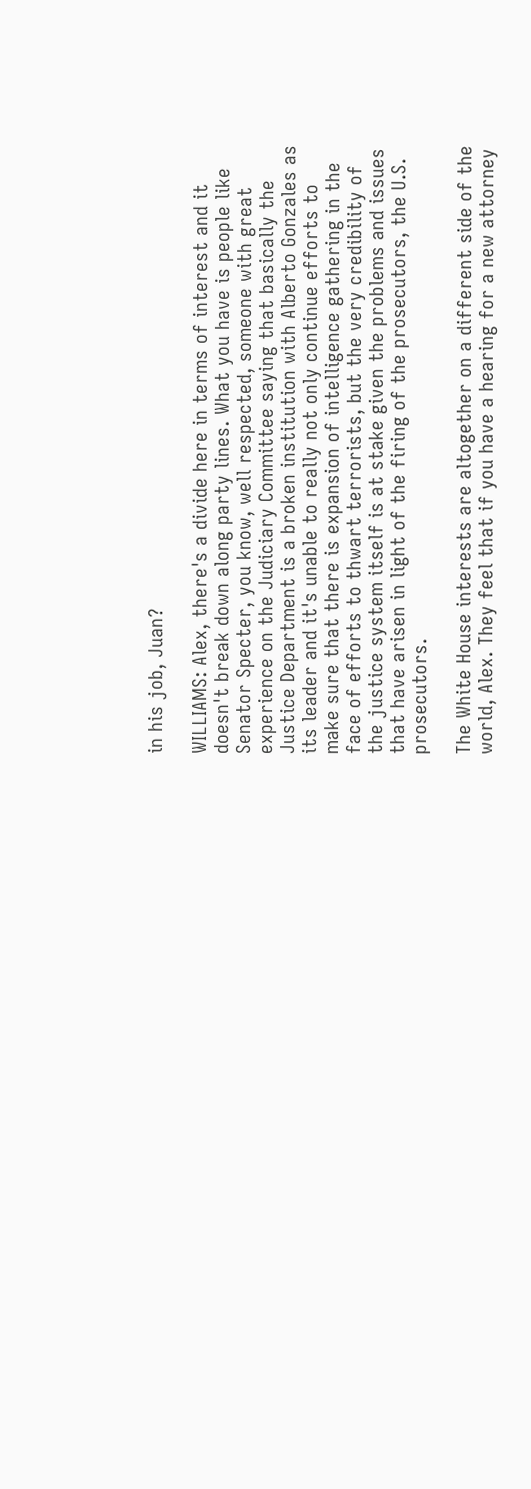in his job, Juan?

WILLIAMS: Alex, there's a divide here in terms of interest and it doesn't break down along party lines. What you have is people like Senator Specter, you know, well respected, someone with great experience on the Judiciary Committee saying that basically the Justice Department is a broken institution with Alberto Gonzales as its leader and it's unable to really not only continue efforts to make sure that there is expansion of intelligence gathering in the face of efforts to thwart terrorists, but the very credibility of the justice system itself is at stake given the problems and issues that have arisen in light of the firing of the prosecutors, the U.S. prosecutors.

The White House interests are altogether on a different side of the world, Alex. They feel that if you have a hearing for a new attorney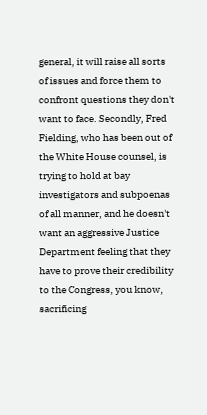general, it will raise all sorts of issues and force them to confront questions they don't want to face. Secondly, Fred Fielding, who has been out of the White House counsel, is trying to hold at bay investigators and subpoenas of all manner, and he doesn't want an aggressive Justice Department feeling that they have to prove their credibility to the Congress, you know, sacrificing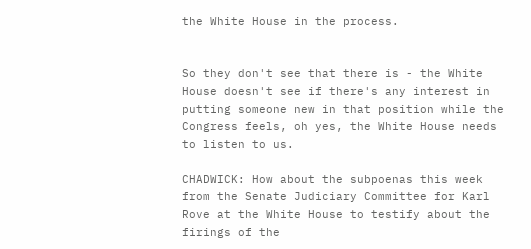the White House in the process.


So they don't see that there is - the White House doesn't see if there's any interest in putting someone new in that position while the Congress feels, oh yes, the White House needs to listen to us.

CHADWICK: How about the subpoenas this week from the Senate Judiciary Committee for Karl Rove at the White House to testify about the firings of the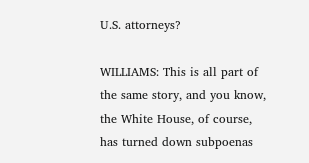U.S. attorneys?

WILLIAMS: This is all part of the same story, and you know, the White House, of course, has turned down subpoenas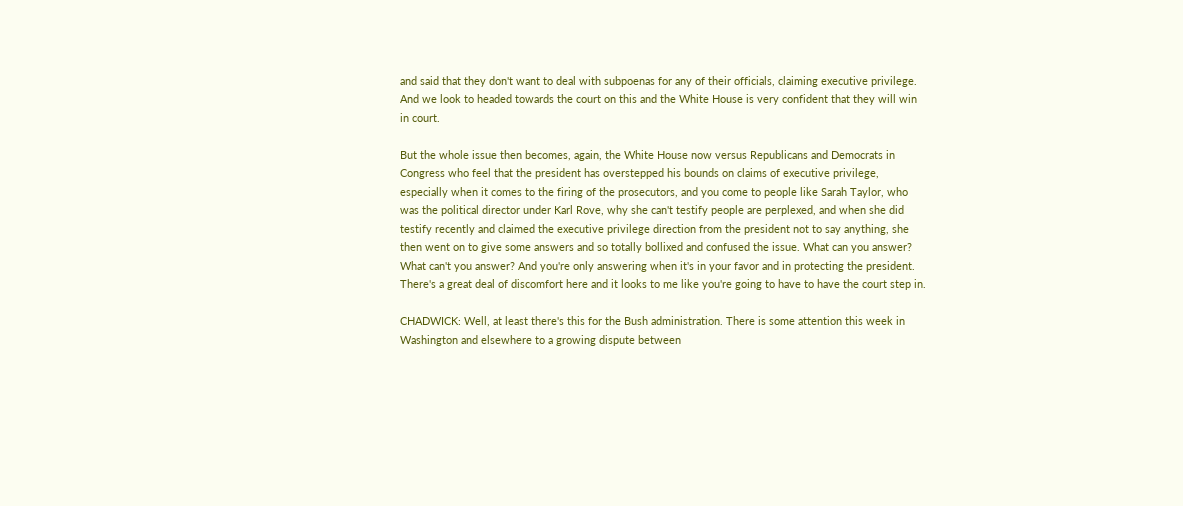and said that they don't want to deal with subpoenas for any of their officials, claiming executive privilege. And we look to headed towards the court on this and the White House is very confident that they will win in court.

But the whole issue then becomes, again, the White House now versus Republicans and Democrats in Congress who feel that the president has overstepped his bounds on claims of executive privilege, especially when it comes to the firing of the prosecutors, and you come to people like Sarah Taylor, who was the political director under Karl Rove, why she can't testify people are perplexed, and when she did testify recently and claimed the executive privilege direction from the president not to say anything, she then went on to give some answers and so totally bollixed and confused the issue. What can you answer? What can't you answer? And you're only answering when it's in your favor and in protecting the president. There's a great deal of discomfort here and it looks to me like you're going to have to have the court step in.

CHADWICK: Well, at least there's this for the Bush administration. There is some attention this week in Washington and elsewhere to a growing dispute between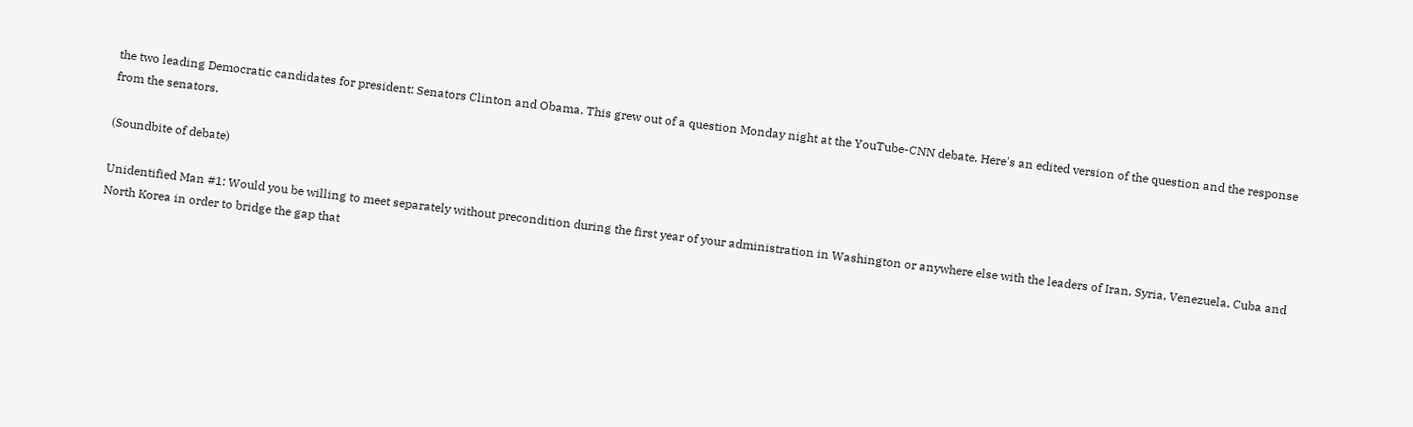the two leading Democratic candidates for president: Senators Clinton and Obama. This grew out of a question Monday night at the YouTube-CNN debate. Here's an edited version of the question and the response from the senators.

(Soundbite of debate)

Unidentified Man #1: Would you be willing to meet separately without precondition during the first year of your administration in Washington or anywhere else with the leaders of Iran, Syria, Venezuela, Cuba and North Korea in order to bridge the gap that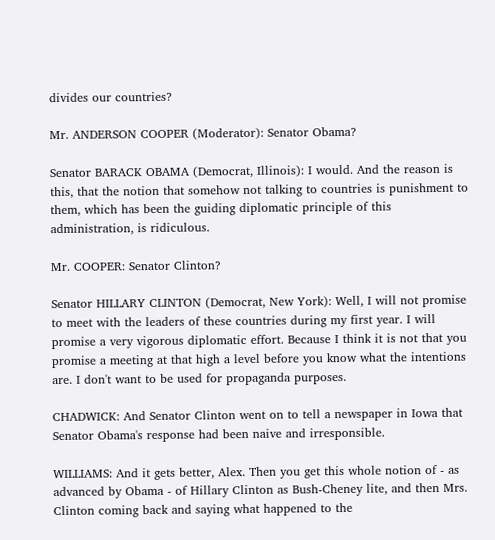divides our countries?

Mr. ANDERSON COOPER (Moderator): Senator Obama?

Senator BARACK OBAMA (Democrat, Illinois): I would. And the reason is this, that the notion that somehow not talking to countries is punishment to them, which has been the guiding diplomatic principle of this administration, is ridiculous.

Mr. COOPER: Senator Clinton?

Senator HILLARY CLINTON (Democrat, New York): Well, I will not promise to meet with the leaders of these countries during my first year. I will promise a very vigorous diplomatic effort. Because I think it is not that you promise a meeting at that high a level before you know what the intentions are. I don't want to be used for propaganda purposes.

CHADWICK: And Senator Clinton went on to tell a newspaper in Iowa that Senator Obama's response had been naive and irresponsible.

WILLIAMS: And it gets better, Alex. Then you get this whole notion of - as advanced by Obama - of Hillary Clinton as Bush-Cheney lite, and then Mrs. Clinton coming back and saying what happened to the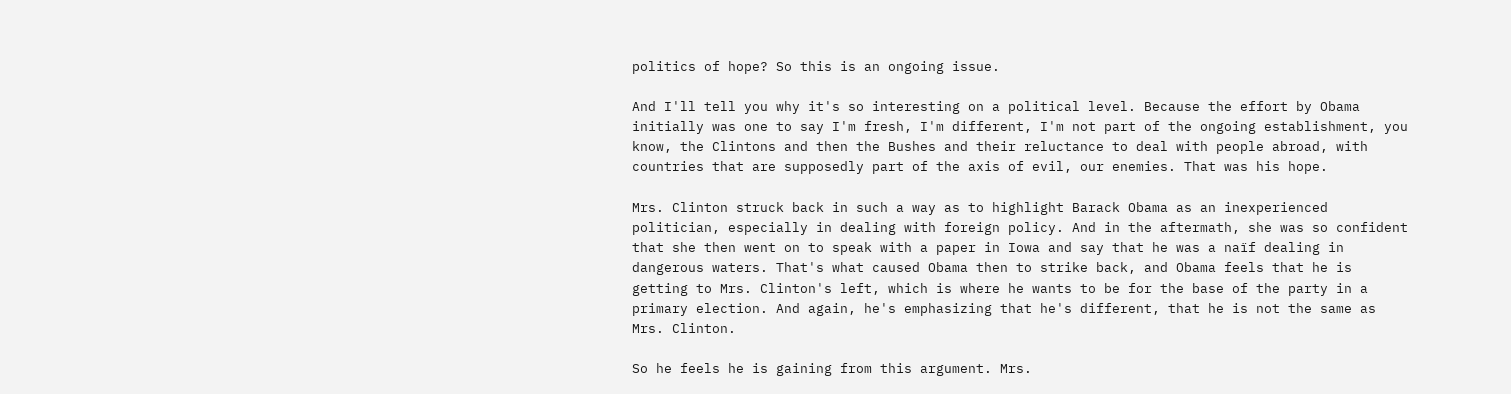politics of hope? So this is an ongoing issue.

And I'll tell you why it's so interesting on a political level. Because the effort by Obama initially was one to say I'm fresh, I'm different, I'm not part of the ongoing establishment, you know, the Clintons and then the Bushes and their reluctance to deal with people abroad, with countries that are supposedly part of the axis of evil, our enemies. That was his hope.

Mrs. Clinton struck back in such a way as to highlight Barack Obama as an inexperienced politician, especially in dealing with foreign policy. And in the aftermath, she was so confident that she then went on to speak with a paper in Iowa and say that he was a naïf dealing in dangerous waters. That's what caused Obama then to strike back, and Obama feels that he is getting to Mrs. Clinton's left, which is where he wants to be for the base of the party in a primary election. And again, he's emphasizing that he's different, that he is not the same as Mrs. Clinton.

So he feels he is gaining from this argument. Mrs.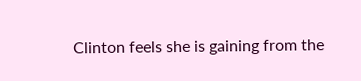Clinton feels she is gaining from the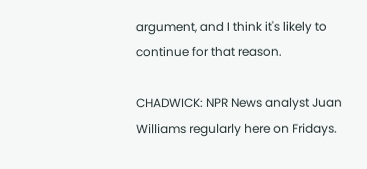argument, and I think it's likely to continue for that reason.

CHADWICK: NPR News analyst Juan Williams regularly here on Fridays.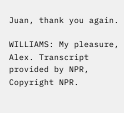Juan, thank you again.

WILLIAMS: My pleasure, Alex. Transcript provided by NPR, Copyright NPR.